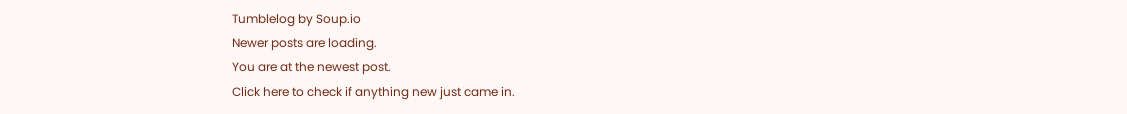Tumblelog by Soup.io
Newer posts are loading.
You are at the newest post.
Click here to check if anything new just came in.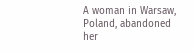A woman in Warsaw, Poland, abandoned her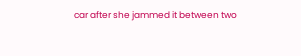car after she jammed it between two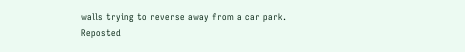walls trying to reverse away from a car park.
Reposted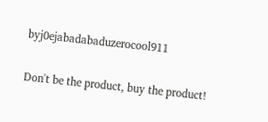byj0ejabadabaduzerocool911

Don't be the product, buy the product!